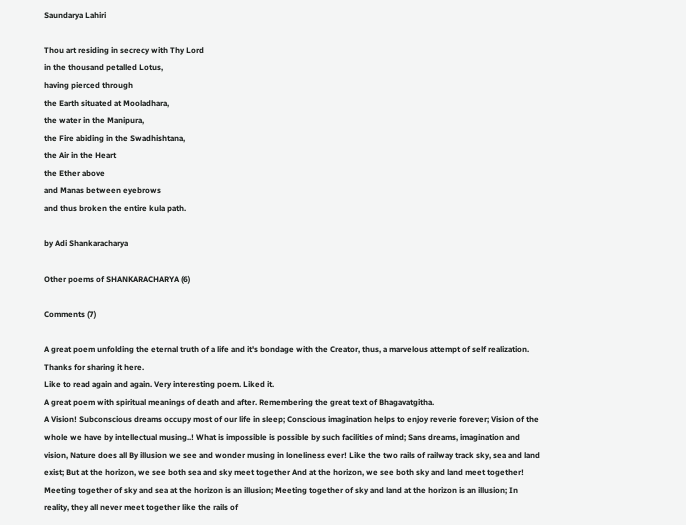Saundarya Lahiri

Thou art residing in secrecy with Thy Lord
in the thousand petalled Lotus,
having pierced through
the Earth situated at Mooladhara,
the water in the Manipura,
the Fire abiding in the Swadhishtana,
the Air in the Heart
the Ether above
and Manas between eyebrows
and thus broken the entire kula path.

by Adi Shankaracharya

Other poems of SHANKARACHARYA (6)

Comments (7)

A great poem unfolding the eternal truth of a life and it's bondage with the Creator, thus, a marvelous attempt of self realization. Thanks for sharing it here.
Like to read again and again. Very interesting poem. Liked it.
A great poem with spiritual meanings of death and after. Remembering the great text of Bhagavatgitha.
A Vision! Subconscious dreams occupy most of our life in sleep; Conscious imagination helps to enjoy reverie forever; Vision of the whole we have by intellectual musing..! What is impossible is possible by such facilities of mind; Sans dreams, imagination and vision, Nature does all By illusion we see and wonder musing in loneliness ever! Like the two rails of railway track sky, sea and land exist; But at the horizon, we see both sea and sky meet together And at the horizon, we see both sky and land meet together! Meeting together of sky and sea at the horizon is an illusion; Meeting together of sky and land at the horizon is an illusion; In reality, they all never meet together like the rails of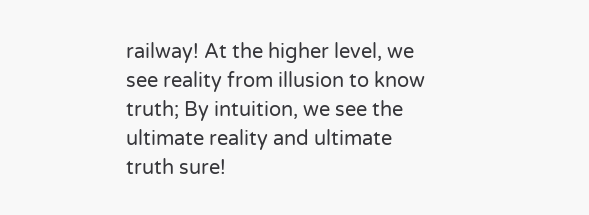railway! At the higher level, we see reality from illusion to know truth; By intuition, we see the ultimate reality and ultimate truth sure!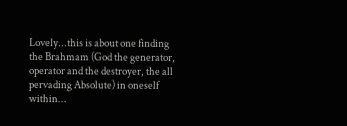Lovely...this is about one finding the Brahmam (God the generator, operator and the destroyer, the all pervading Absolute) in oneself within...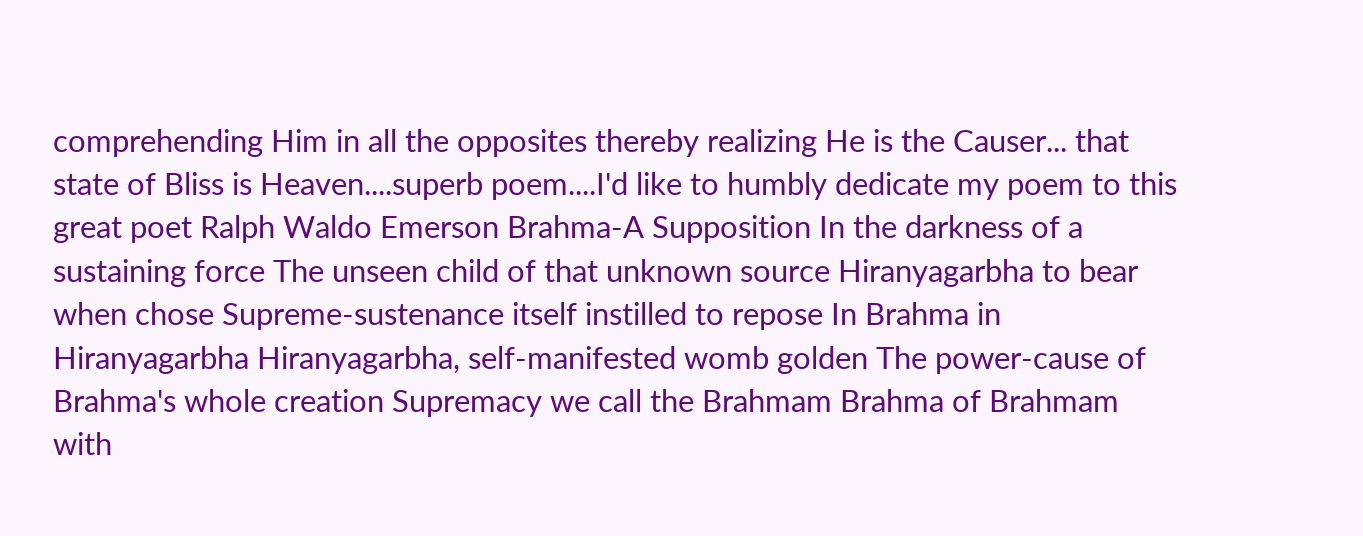comprehending Him in all the opposites thereby realizing He is the Causer... that state of Bliss is Heaven....superb poem....I'd like to humbly dedicate my poem to this great poet Ralph Waldo Emerson Brahma-A Supposition In the darkness of a sustaining force The unseen child of that unknown source Hiranyagarbha to bear when chose Supreme-sustenance itself instilled to repose In Brahma in Hiranyagarbha Hiranyagarbha, self-manifested womb golden The power-cause of Brahma's whole creation Supremacy we call the Brahmam Brahma of Brahmam with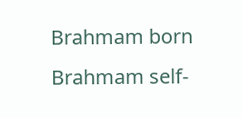Brahmam born Brahmam self-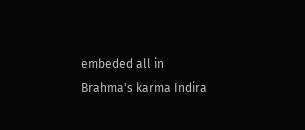embeded all in Brahma's karma Indira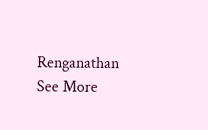Renganathan
See More